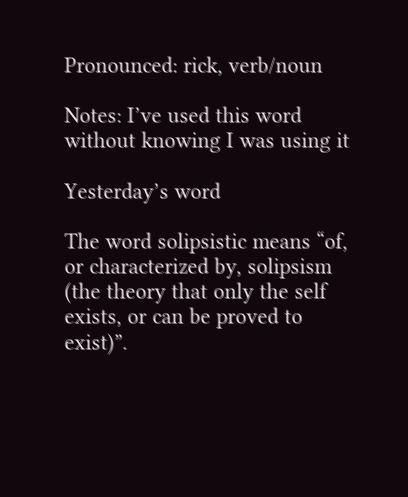Pronounced: rick, verb/noun

Notes: I’ve used this word without knowing I was using it

Yesterday’s word

The word solipsistic means “of, or characterized by, solipsism (the theory that only the self exists, or can be proved to exist)”.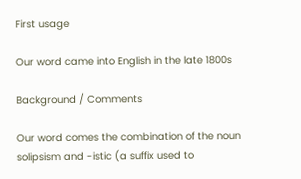First usage

Our word came into English in the late 1800s

Background / Comments

Our word comes the combination of the noun solipsism and -istic (a suffix used to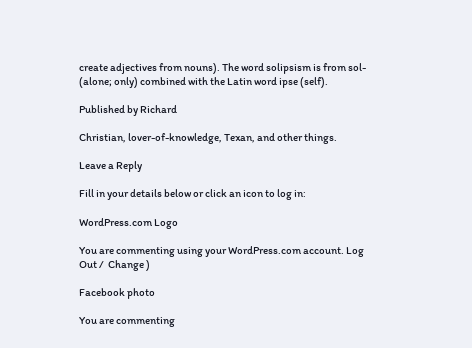create adjectives from nouns). The word solipsism is from sol- (alone; only) combined with the Latin word ipse (self).

Published by Richard

Christian, lover-of-knowledge, Texan, and other things.

Leave a Reply

Fill in your details below or click an icon to log in:

WordPress.com Logo

You are commenting using your WordPress.com account. Log Out /  Change )

Facebook photo

You are commenting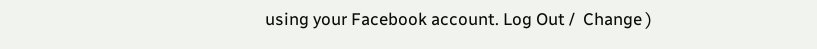using your Facebook account. Log Out /  Change )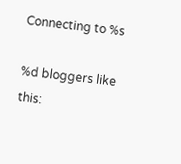Connecting to %s

%d bloggers like this: